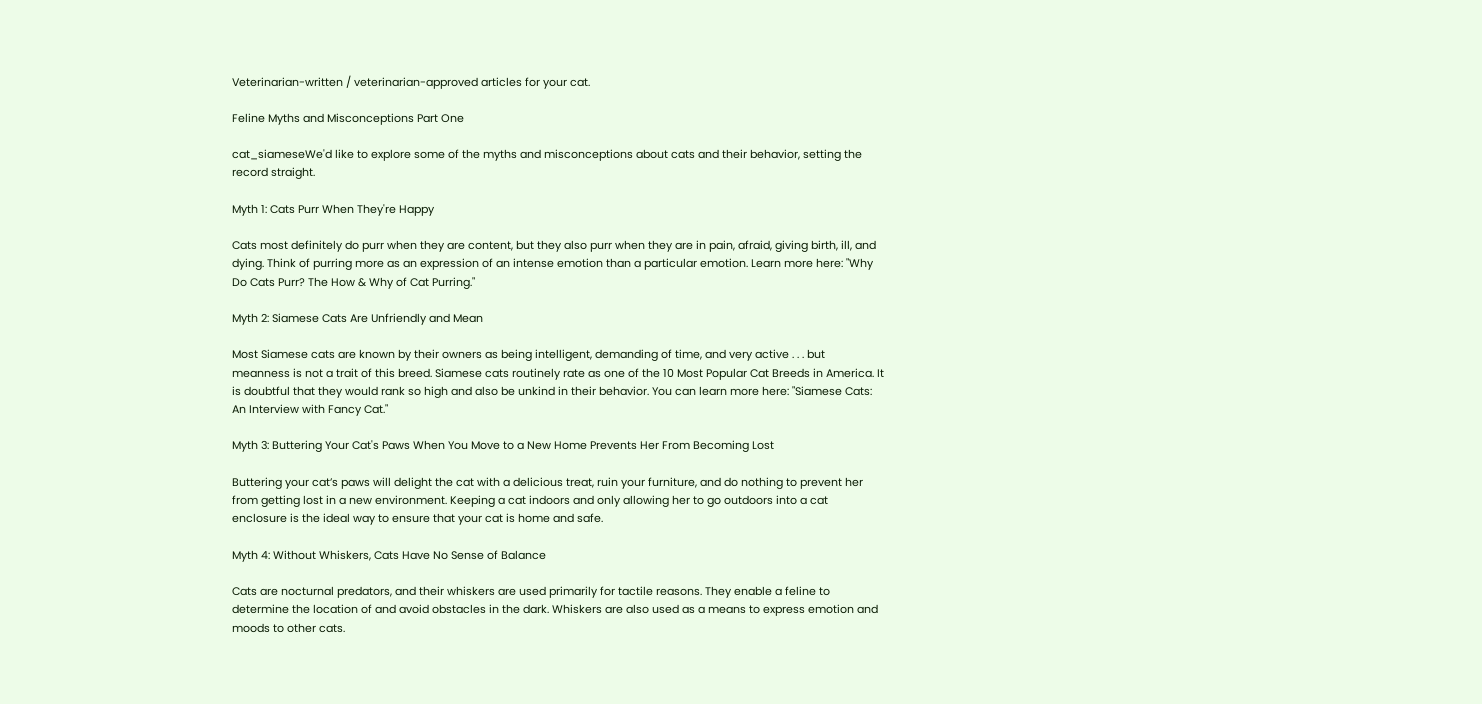Veterinarian-written / veterinarian-approved articles for your cat.

Feline Myths and Misconceptions Part One

cat_siameseWe'd like to explore some of the myths and misconceptions about cats and their behavior, setting the record straight.

Myth 1: Cats Purr When They're Happy

Cats most definitely do purr when they are content, but they also purr when they are in pain, afraid, giving birth, ill, and dying. Think of purring more as an expression of an intense emotion than a particular emotion. Learn more here: "Why Do Cats Purr? The How & Why of Cat Purring."

Myth 2: Siamese Cats Are Unfriendly and Mean

Most Siamese cats are known by their owners as being intelligent, demanding of time, and very active . . . but meanness is not a trait of this breed. Siamese cats routinely rate as one of the 10 Most Popular Cat Breeds in America. It is doubtful that they would rank so high and also be unkind in their behavior. You can learn more here: "Siamese Cats: An Interview with Fancy Cat."

Myth 3: Buttering Your Cat's Paws When You Move to a New Home Prevents Her From Becoming Lost

Buttering your cat’s paws will delight the cat with a delicious treat, ruin your furniture, and do nothing to prevent her from getting lost in a new environment. Keeping a cat indoors and only allowing her to go outdoors into a cat enclosure is the ideal way to ensure that your cat is home and safe.

Myth 4: Without Whiskers, Cats Have No Sense of Balance

Cats are nocturnal predators, and their whiskers are used primarily for tactile reasons. They enable a feline to determine the location of and avoid obstacles in the dark. Whiskers are also used as a means to express emotion and moods to other cats.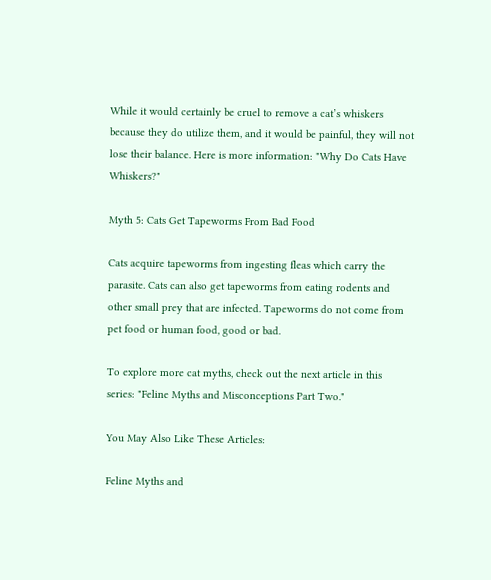While it would certainly be cruel to remove a cat’s whiskers because they do utilize them, and it would be painful, they will not lose their balance. Here is more information: "Why Do Cats Have Whiskers?"

Myth 5: Cats Get Tapeworms From Bad Food

Cats acquire tapeworms from ingesting fleas which carry the parasite. Cats can also get tapeworms from eating rodents and other small prey that are infected. Tapeworms do not come from pet food or human food, good or bad.

To explore more cat myths, check out the next article in this series: "Feline Myths and Misconceptions Part Two."

You May Also Like These Articles:

Feline Myths and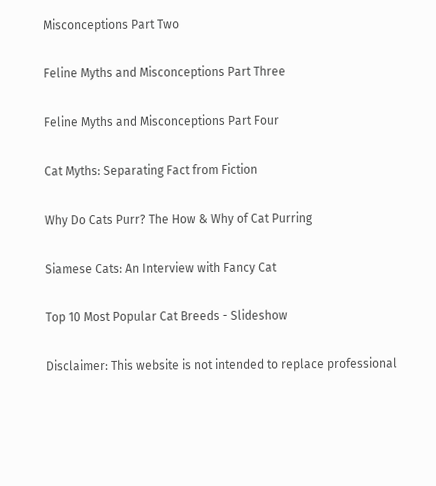Misconceptions Part Two

Feline Myths and Misconceptions Part Three

Feline Myths and Misconceptions Part Four

Cat Myths: Separating Fact from Fiction

Why Do Cats Purr? The How & Why of Cat Purring

Siamese Cats: An Interview with Fancy Cat

Top 10 Most Popular Cat Breeds - Slideshow

Disclaimer: This website is not intended to replace professional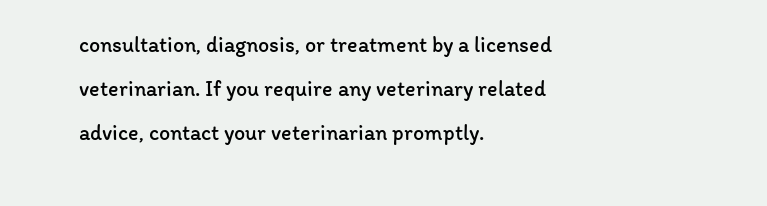consultation, diagnosis, or treatment by a licensed veterinarian. If you require any veterinary related advice, contact your veterinarian promptly.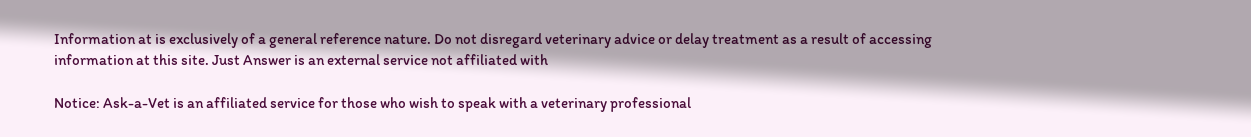Information at is exclusively of a general reference nature. Do not disregard veterinary advice or delay treatment as a result of accessing information at this site. Just Answer is an external service not affiliated with

Notice: Ask-a-Vet is an affiliated service for those who wish to speak with a veterinary professional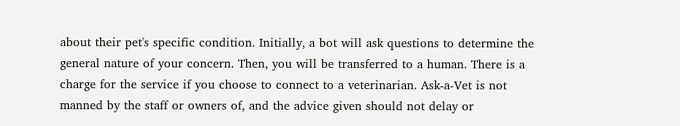about their pet's specific condition. Initially, a bot will ask questions to determine the general nature of your concern. Then, you will be transferred to a human. There is a charge for the service if you choose to connect to a veterinarian. Ask-a-Vet is not manned by the staff or owners of, and the advice given should not delay or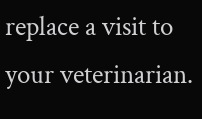replace a visit to your veterinarian.